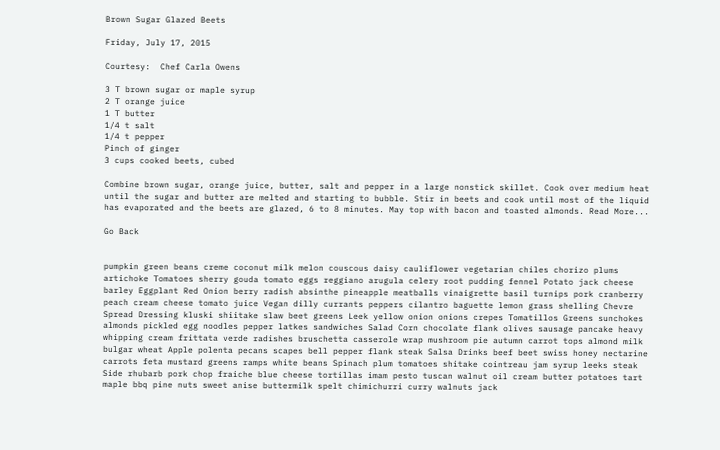Brown Sugar Glazed Beets

Friday, July 17, 2015

Courtesy:  Chef Carla Owens

3 T brown sugar or maple syrup
2 T orange juice
1 T butter
1/4 t salt
1/4 t pepper
Pinch of ginger
3 cups cooked beets, cubed

Combine brown sugar, orange juice, butter, salt and pepper in a large nonstick skillet. Cook over medium heat until the sugar and butter are melted and starting to bubble. Stir in beets and cook until most of the liquid has evaporated and the beets are glazed, 6 to 8 minutes. May top with bacon and toasted almonds. Read More...

Go Back


pumpkin green beans creme coconut milk melon couscous daisy cauliflower vegetarian chiles chorizo plums artichoke Tomatoes sherry gouda tomato eggs reggiano arugula celery root pudding fennel Potato jack cheese barley Eggplant Red Onion berry radish absinthe pineapple meatballs vinaigrette basil turnips pork cranberry peach cream cheese tomato juice Vegan dilly currants peppers cilantro baguette lemon grass shelling Chevre Spread Dressing kluski shiitake slaw beet greens Leek yellow onion onions crepes Tomatillos Greens sunchokes almonds pickled egg noodles pepper latkes sandwiches Salad Corn chocolate flank olives sausage pancake heavy whipping cream frittata verde radishes bruschetta casserole wrap mushroom pie autumn carrot tops almond milk bulgar wheat Apple polenta pecans scapes bell pepper flank steak Salsa Drinks beef beet swiss honey nectarine carrots feta mustard greens ramps white beans Spinach plum tomatoes shitake cointreau jam syrup leeks steak Side rhubarb pork chop fraiche blue cheese tortillas imam pesto tuscan walnut oil cream butter potatoes tart maple bbq pine nuts sweet anise buttermilk spelt chimichurri curry walnuts jack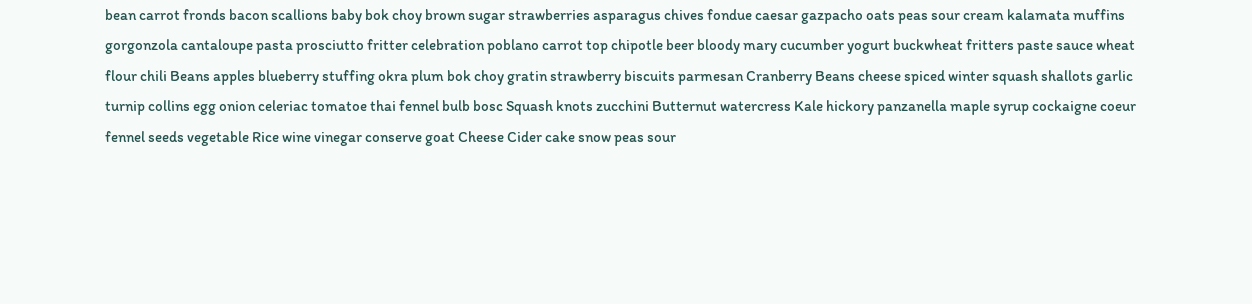bean carrot fronds bacon scallions baby bok choy brown sugar strawberries asparagus chives fondue caesar gazpacho oats peas sour cream kalamata muffins gorgonzola cantaloupe pasta prosciutto fritter celebration poblano carrot top chipotle beer bloody mary cucumber yogurt buckwheat fritters paste sauce wheat flour chili Beans apples blueberry stuffing okra plum bok choy gratin strawberry biscuits parmesan Cranberry Beans cheese spiced winter squash shallots garlic turnip collins egg onion celeriac tomatoe thai fennel bulb bosc Squash knots zucchini Butternut watercress Kale hickory panzanella maple syrup cockaigne coeur fennel seeds vegetable Rice wine vinegar conserve goat Cheese Cider cake snow peas sour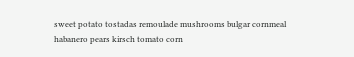sweet potato tostadas remoulade mushrooms bulgar cornmeal habanero pears kirsch tomato corn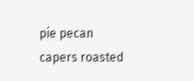pie pecan capers roasted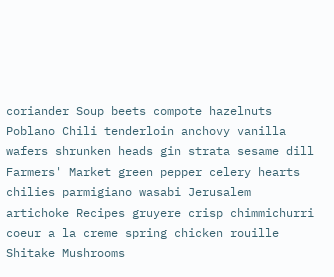coriander Soup beets compote hazelnuts Poblano Chili tenderloin anchovy vanilla wafers shrunken heads gin strata sesame dill Farmers' Market green pepper celery hearts chilies parmigiano wasabi Jerusalem artichoke Recipes gruyere crisp chimmichurri coeur a la creme spring chicken rouille Shitake Mushrooms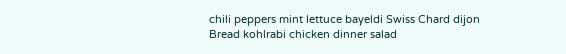chili peppers mint lettuce bayeldi Swiss Chard dijon Bread kohlrabi chicken dinner salad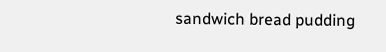sandwich bread pudding